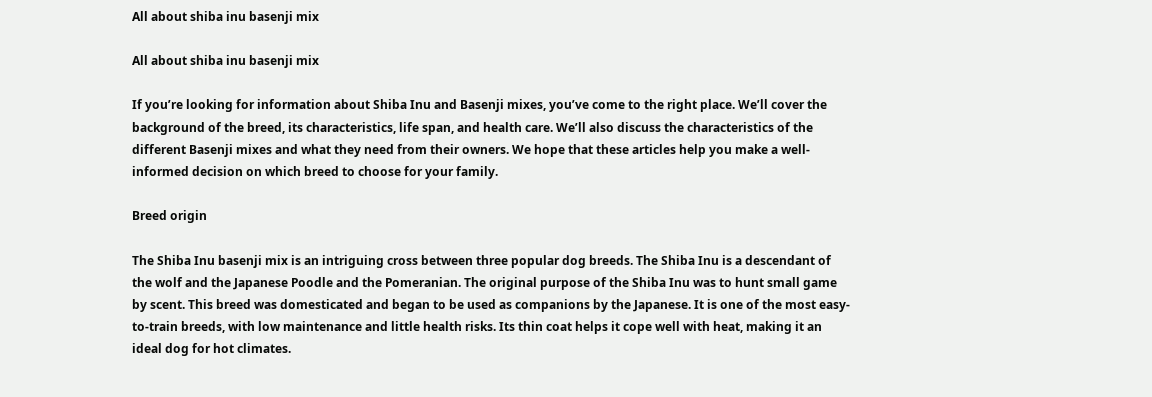All about shiba inu basenji mix

All about shiba inu basenji mix

If you’re looking for information about Shiba Inu and Basenji mixes, you’ve come to the right place. We’ll cover the background of the breed, its characteristics, life span, and health care. We’ll also discuss the characteristics of the different Basenji mixes and what they need from their owners. We hope that these articles help you make a well-informed decision on which breed to choose for your family.

Breed origin

The Shiba Inu basenji mix is an intriguing cross between three popular dog breeds. The Shiba Inu is a descendant of the wolf and the Japanese Poodle and the Pomeranian. The original purpose of the Shiba Inu was to hunt small game by scent. This breed was domesticated and began to be used as companions by the Japanese. It is one of the most easy-to-train breeds, with low maintenance and little health risks. Its thin coat helps it cope well with heat, making it an ideal dog for hot climates.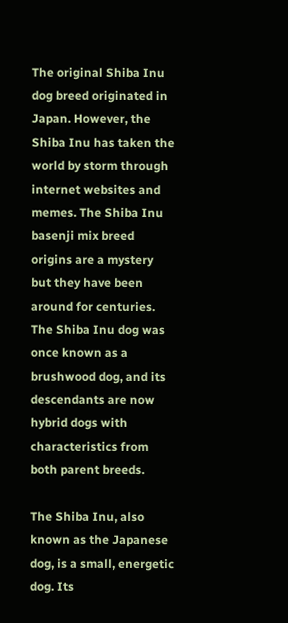The original Shiba Inu dog breed originated in Japan. However, the Shiba Inu has taken the world by storm through internet websites and memes. The Shiba Inu basenji mix breed origins are a mystery but they have been around for centuries. The Shiba Inu dog was once known as a brushwood dog, and its descendants are now hybrid dogs with characteristics from both parent breeds.

The Shiba Inu, also known as the Japanese dog, is a small, energetic dog. Its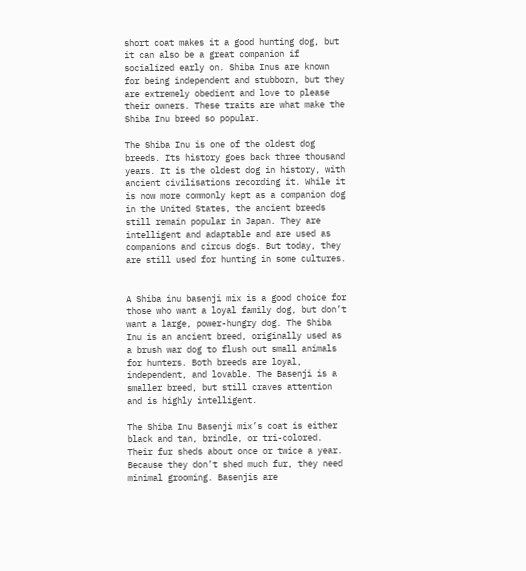short coat makes it a good hunting dog, but it can also be a great companion if socialized early on. Shiba Inus are known for being independent and stubborn, but they are extremely obedient and love to please their owners. These traits are what make the Shiba Inu breed so popular.

The Shiba Inu is one of the oldest dog breeds. Its history goes back three thousand years. It is the oldest dog in history, with ancient civilisations recording it. While it is now more commonly kept as a companion dog in the United States, the ancient breeds still remain popular in Japan. They are intelligent and adaptable and are used as companions and circus dogs. But today, they are still used for hunting in some cultures.


A Shiba inu basenji mix is a good choice for those who want a loyal family dog, but don’t want a large, power-hungry dog. The Shiba Inu is an ancient breed, originally used as a brush war dog to flush out small animals for hunters. Both breeds are loyal, independent, and lovable. The Basenji is a smaller breed, but still craves attention and is highly intelligent.

The Shiba Inu Basenji mix’s coat is either black and tan, brindle, or tri-colored. Their fur sheds about once or twice a year. Because they don’t shed much fur, they need minimal grooming. Basenjis are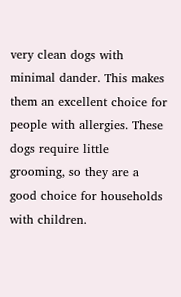very clean dogs with minimal dander. This makes them an excellent choice for people with allergies. These dogs require little grooming, so they are a good choice for households with children.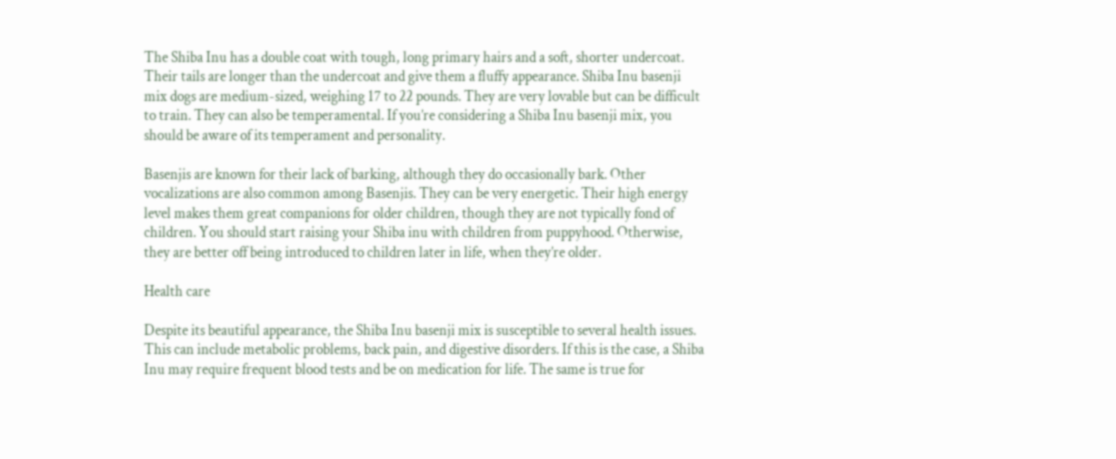The Shiba Inu has a double coat with tough, long primary hairs and a soft, shorter undercoat. Their tails are longer than the undercoat and give them a fluffy appearance. Shiba Inu basenji mix dogs are medium-sized, weighing 17 to 22 pounds. They are very lovable but can be difficult to train. They can also be temperamental. If you’re considering a Shiba Inu basenji mix, you should be aware of its temperament and personality.

Basenjis are known for their lack of barking, although they do occasionally bark. Other vocalizations are also common among Basenjis. They can be very energetic. Their high energy level makes them great companions for older children, though they are not typically fond of children. You should start raising your Shiba inu with children from puppyhood. Otherwise, they are better off being introduced to children later in life, when they’re older.

Health care

Despite its beautiful appearance, the Shiba Inu basenji mix is susceptible to several health issues. This can include metabolic problems, back pain, and digestive disorders. If this is the case, a Shiba Inu may require frequent blood tests and be on medication for life. The same is true for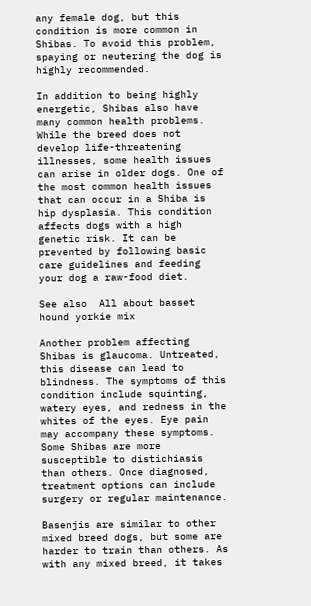any female dog, but this condition is more common in Shibas. To avoid this problem, spaying or neutering the dog is highly recommended.

In addition to being highly energetic, Shibas also have many common health problems. While the breed does not develop life-threatening illnesses, some health issues can arise in older dogs. One of the most common health issues that can occur in a Shiba is hip dysplasia. This condition affects dogs with a high genetic risk. It can be prevented by following basic care guidelines and feeding your dog a raw-food diet.

See also  All about basset hound yorkie mix

Another problem affecting Shibas is glaucoma. Untreated, this disease can lead to blindness. The symptoms of this condition include squinting, watery eyes, and redness in the whites of the eyes. Eye pain may accompany these symptoms. Some Shibas are more susceptible to distichiasis than others. Once diagnosed, treatment options can include surgery or regular maintenance.

Basenjis are similar to other mixed breed dogs, but some are harder to train than others. As with any mixed breed, it takes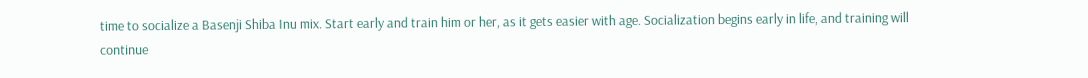time to socialize a Basenji Shiba Inu mix. Start early and train him or her, as it gets easier with age. Socialization begins early in life, and training will continue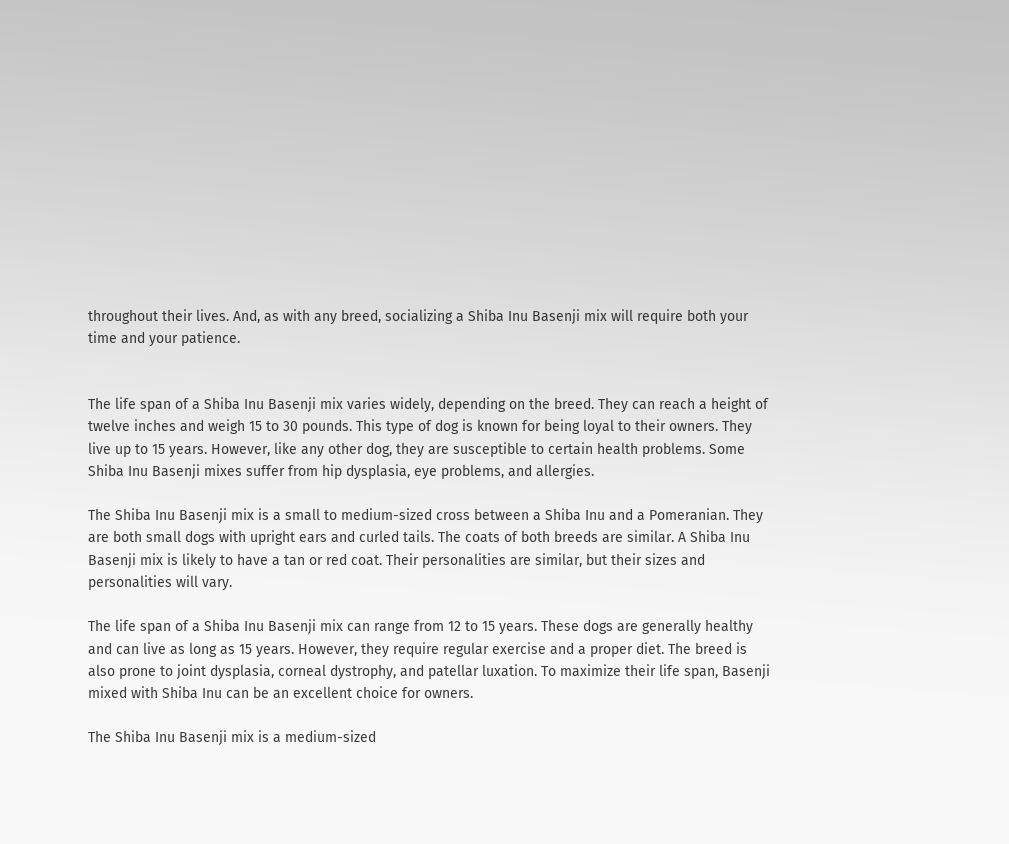throughout their lives. And, as with any breed, socializing a Shiba Inu Basenji mix will require both your time and your patience.


The life span of a Shiba Inu Basenji mix varies widely, depending on the breed. They can reach a height of twelve inches and weigh 15 to 30 pounds. This type of dog is known for being loyal to their owners. They live up to 15 years. However, like any other dog, they are susceptible to certain health problems. Some Shiba Inu Basenji mixes suffer from hip dysplasia, eye problems, and allergies.

The Shiba Inu Basenji mix is a small to medium-sized cross between a Shiba Inu and a Pomeranian. They are both small dogs with upright ears and curled tails. The coats of both breeds are similar. A Shiba Inu Basenji mix is likely to have a tan or red coat. Their personalities are similar, but their sizes and personalities will vary.

The life span of a Shiba Inu Basenji mix can range from 12 to 15 years. These dogs are generally healthy and can live as long as 15 years. However, they require regular exercise and a proper diet. The breed is also prone to joint dysplasia, corneal dystrophy, and patellar luxation. To maximize their life span, Basenji mixed with Shiba Inu can be an excellent choice for owners.

The Shiba Inu Basenji mix is a medium-sized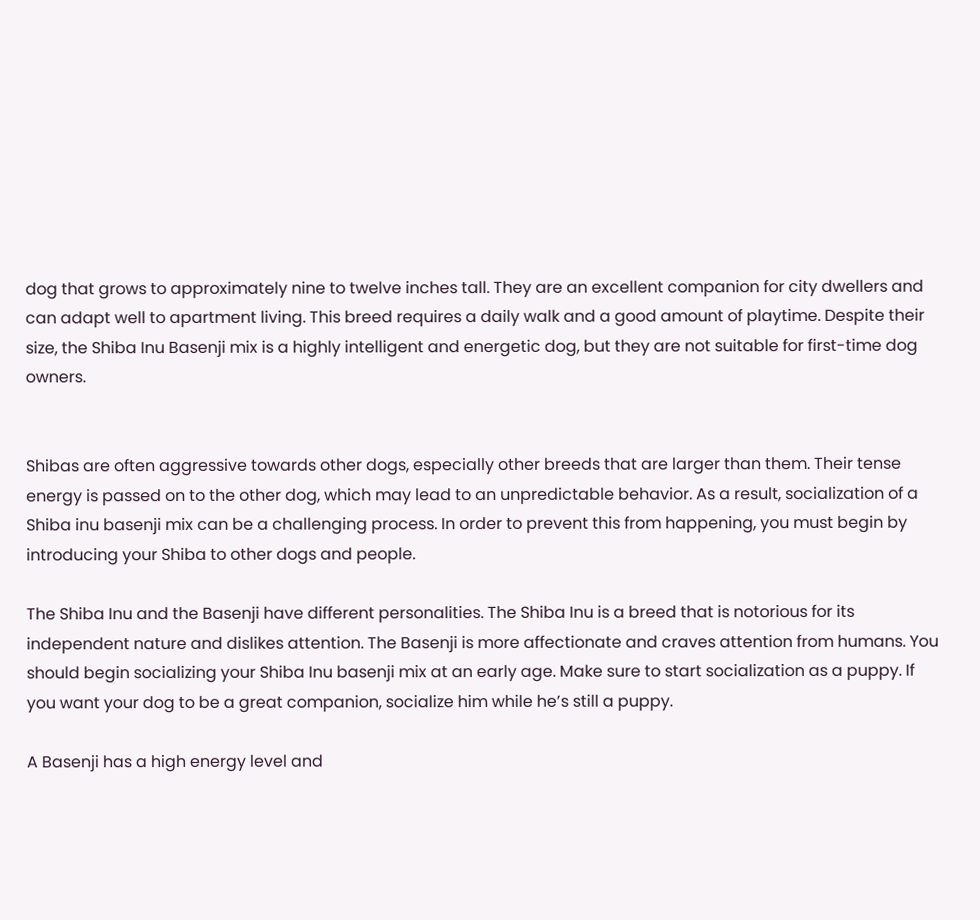dog that grows to approximately nine to twelve inches tall. They are an excellent companion for city dwellers and can adapt well to apartment living. This breed requires a daily walk and a good amount of playtime. Despite their size, the Shiba Inu Basenji mix is a highly intelligent and energetic dog, but they are not suitable for first-time dog owners.


Shibas are often aggressive towards other dogs, especially other breeds that are larger than them. Their tense energy is passed on to the other dog, which may lead to an unpredictable behavior. As a result, socialization of a Shiba inu basenji mix can be a challenging process. In order to prevent this from happening, you must begin by introducing your Shiba to other dogs and people.

The Shiba Inu and the Basenji have different personalities. The Shiba Inu is a breed that is notorious for its independent nature and dislikes attention. The Basenji is more affectionate and craves attention from humans. You should begin socializing your Shiba Inu basenji mix at an early age. Make sure to start socialization as a puppy. If you want your dog to be a great companion, socialize him while he’s still a puppy.

A Basenji has a high energy level and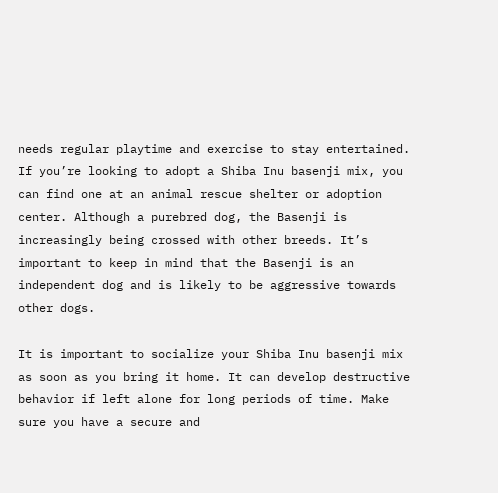needs regular playtime and exercise to stay entertained. If you’re looking to adopt a Shiba Inu basenji mix, you can find one at an animal rescue shelter or adoption center. Although a purebred dog, the Basenji is increasingly being crossed with other breeds. It’s important to keep in mind that the Basenji is an independent dog and is likely to be aggressive towards other dogs.

It is important to socialize your Shiba Inu basenji mix as soon as you bring it home. It can develop destructive behavior if left alone for long periods of time. Make sure you have a secure and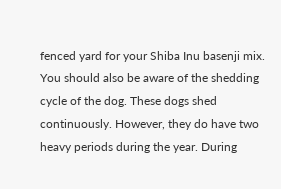fenced yard for your Shiba Inu basenji mix. You should also be aware of the shedding cycle of the dog. These dogs shed continuously. However, they do have two heavy periods during the year. During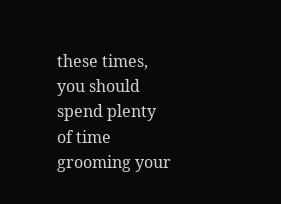these times, you should spend plenty of time grooming your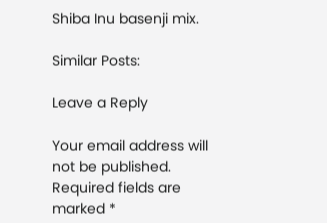Shiba Inu basenji mix.

Similar Posts:

Leave a Reply

Your email address will not be published. Required fields are marked *